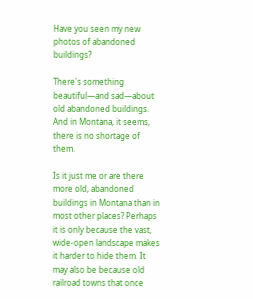Have you seen my new photos of abandoned buildings?

There's something beautiful—and sad—about old abandoned buildings. And in Montana, it seems, there is no shortage of them.

Is it just me or are there more old, abandoned buildings in Montana than in most other places? Perhaps it is only because the vast, wide-open landscape makes it harder to hide them. It may also be because old railroad towns that once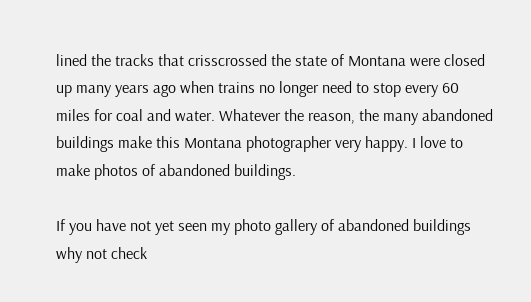lined the tracks that crisscrossed the state of Montana were closed up many years ago when trains no longer need to stop every 60 miles for coal and water. Whatever the reason, the many abandoned buildings make this Montana photographer very happy. I love to make photos of abandoned buildings.

If you have not yet seen my photo gallery of abandoned buildings why not check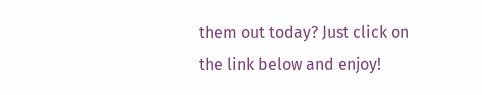them out today? Just click on the link below and enjoy!